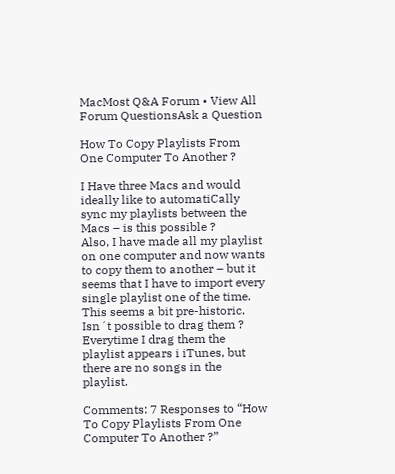MacMost Q&A Forum • View All Forum QuestionsAsk a Question

How To Copy Playlists From One Computer To Another ?

I Have three Macs and would ideally like to automatiCally
sync my playlists between the Macs – is this possible ?
Also, I have made all my playlist on one computer and now wants to copy them to another – but it seems that I have to import every single playlist one of the time. This seems a bit pre-historic. Isn´t possible to drag them ?
Everytime I drag them the playlist appears i iTunes, but there are no songs in the playlist.

Comments: 7 Responses to “How To Copy Playlists From One Computer To Another ?”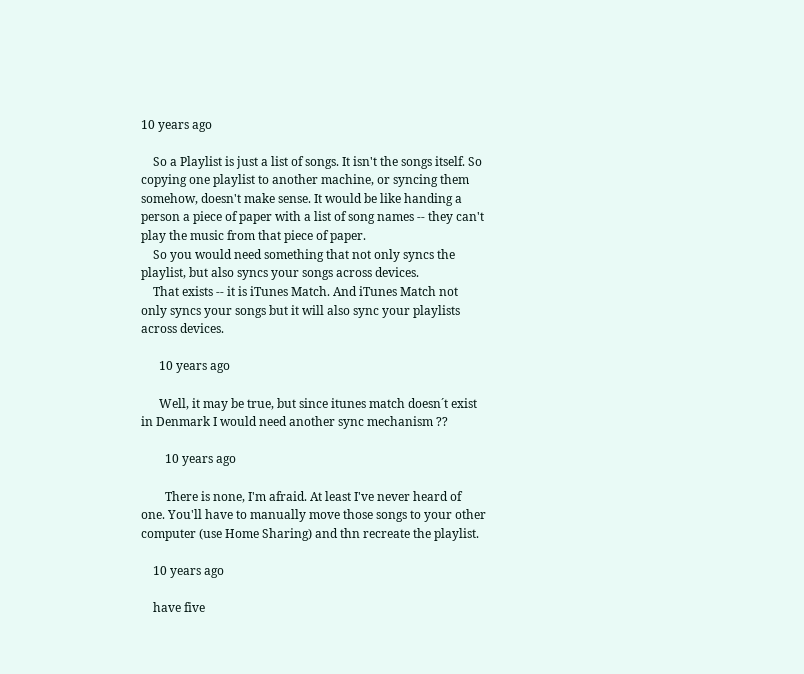10 years ago

    So a Playlist is just a list of songs. It isn't the songs itself. So copying one playlist to another machine, or syncing them somehow, doesn't make sense. It would be like handing a person a piece of paper with a list of song names -- they can't play the music from that piece of paper.
    So you would need something that not only syncs the playlist, but also syncs your songs across devices.
    That exists -- it is iTunes Match. And iTunes Match not only syncs your songs but it will also sync your playlists across devices.

      10 years ago

      Well, it may be true, but since itunes match doesn´t exist in Denmark I would need another sync mechanism ??

        10 years ago

        There is none, I'm afraid. At least I've never heard of one. You'll have to manually move those songs to your other computer (use Home Sharing) and thn recreate the playlist.

    10 years ago

    have five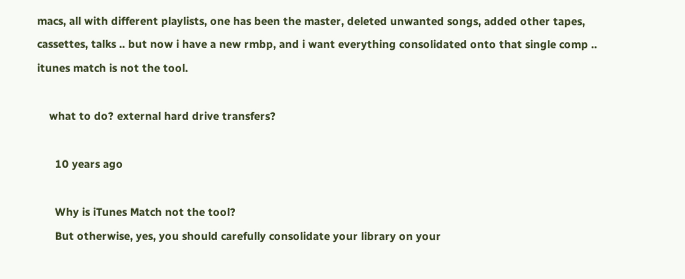macs, all with different playlists, one has been the master, deleted unwanted songs, added other tapes, cassettes, talks .. but now i have a new rmbp, and i want everything consolidated onto that single comp .. itunes match is not the tool.

    what to do? external hard drive transfers?

      10 years ago

      Why is iTunes Match not the tool?
      But otherwise, yes, you should carefully consolidate your library on your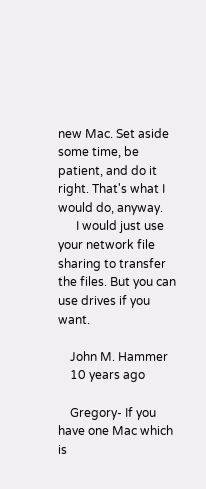new Mac. Set aside some time, be patient, and do it right. That's what I would do, anyway.
      I would just use your network file sharing to transfer the files. But you can use drives if you want.

    John M. Hammer
    10 years ago

    Gregory- If you have one Mac which is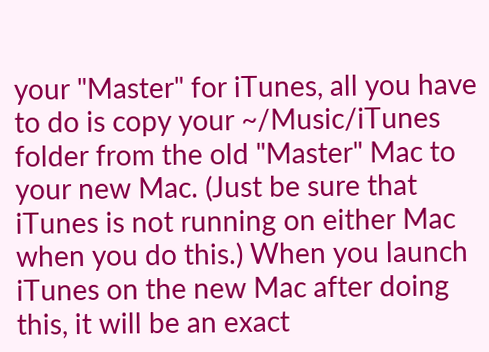your "Master" for iTunes, all you have to do is copy your ~/Music/iTunes folder from the old "Master" Mac to your new Mac. (Just be sure that iTunes is not running on either Mac when you do this.) When you launch iTunes on the new Mac after doing this, it will be an exact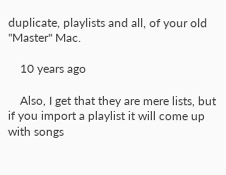duplicate, playlists and all, of your old "Master" Mac.

    10 years ago

    Also, I get that they are mere lists, but if you import a playlist it will come up with songs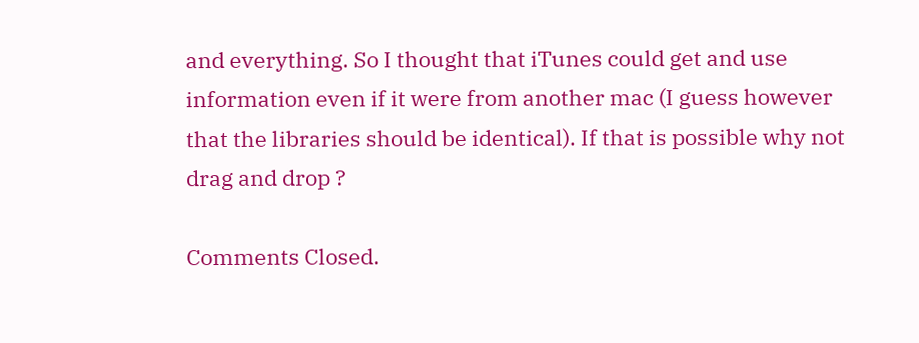and everything. So I thought that iTunes could get and use information even if it were from another mac (I guess however that the libraries should be identical). If that is possible why not drag and drop ?

Comments Closed.